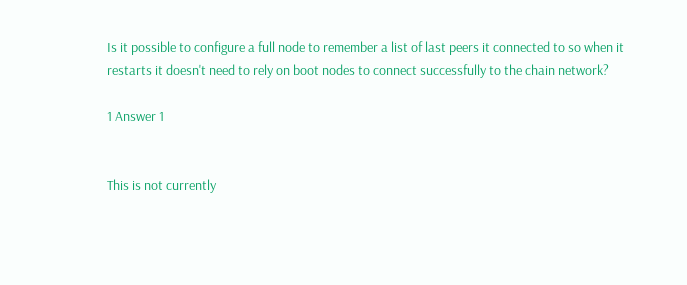Is it possible to configure a full node to remember a list of last peers it connected to so when it restarts it doesn't need to rely on boot nodes to connect successfully to the chain network?

1 Answer 1


This is not currently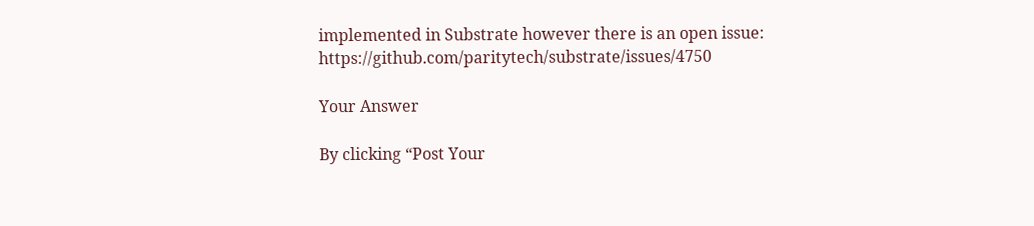implemented in Substrate however there is an open issue: https://github.com/paritytech/substrate/issues/4750

Your Answer

By clicking “Post Your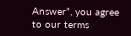Answer”, you agree to our terms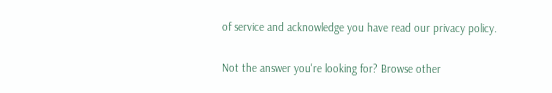of service and acknowledge you have read our privacy policy.

Not the answer you're looking for? Browse other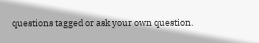questions tagged or ask your own question.